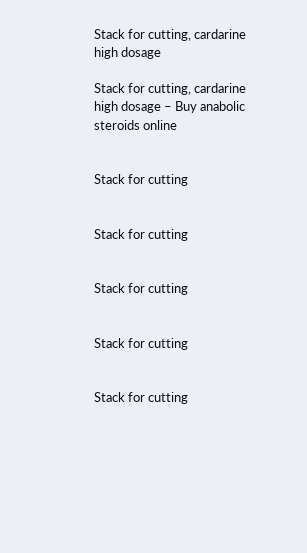Stack for cutting, cardarine high dosage

Stack for cutting, cardarine high dosage – Buy anabolic steroids online


Stack for cutting


Stack for cutting


Stack for cutting


Stack for cutting


Stack for cutting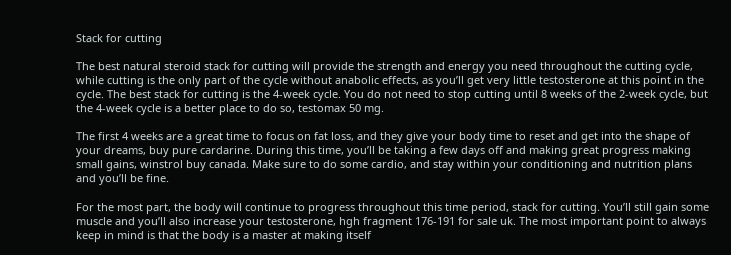Stack for cutting

The best natural steroid stack for cutting will provide the strength and energy you need throughout the cutting cycle, while cutting is the only part of the cycle without anabolic effects, as you’ll get very little testosterone at this point in the cycle. The best stack for cutting is the 4-week cycle. You do not need to stop cutting until 8 weeks of the 2-week cycle, but the 4-week cycle is a better place to do so, testomax 50 mg.

The first 4 weeks are a great time to focus on fat loss, and they give your body time to reset and get into the shape of your dreams, buy pure cardarine. During this time, you’ll be taking a few days off and making great progress making small gains, winstrol buy canada. Make sure to do some cardio, and stay within your conditioning and nutrition plans and you’ll be fine.

For the most part, the body will continue to progress throughout this time period, stack for cutting. You’ll still gain some muscle and you’ll also increase your testosterone, hgh fragment 176-191 for sale uk. The most important point to always keep in mind is that the body is a master at making itself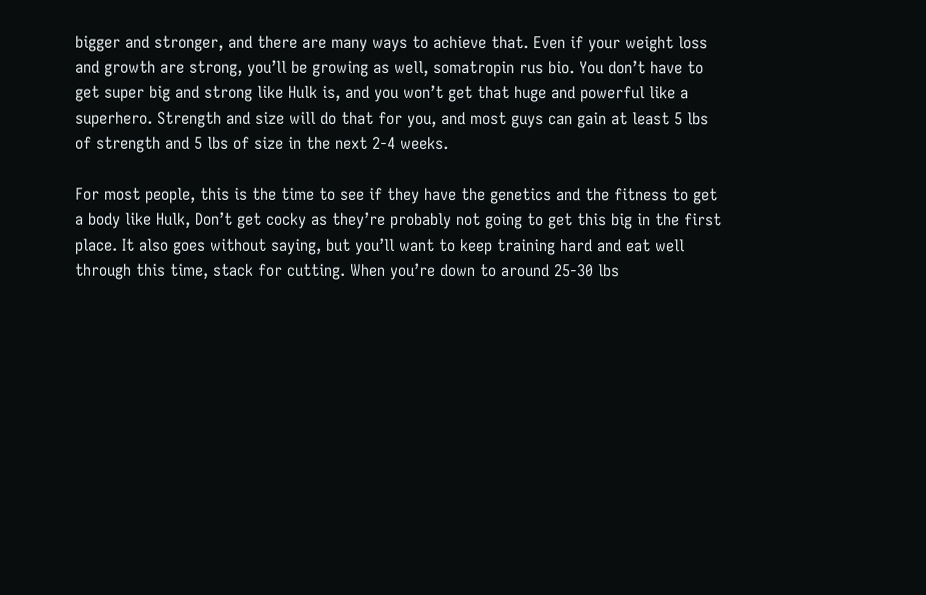bigger and stronger, and there are many ways to achieve that. Even if your weight loss and growth are strong, you’ll be growing as well, somatropin rus bio. You don’t have to get super big and strong like Hulk is, and you won’t get that huge and powerful like a superhero. Strength and size will do that for you, and most guys can gain at least 5 lbs of strength and 5 lbs of size in the next 2-4 weeks.

For most people, this is the time to see if they have the genetics and the fitness to get a body like Hulk, Don’t get cocky as they’re probably not going to get this big in the first place. It also goes without saying, but you’ll want to keep training hard and eat well through this time, stack for cutting. When you’re down to around 25-30 lbs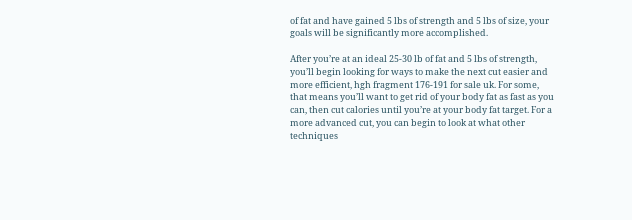of fat and have gained 5 lbs of strength and 5 lbs of size, your goals will be significantly more accomplished.

After you’re at an ideal 25-30 lb of fat and 5 lbs of strength, you’ll begin looking for ways to make the next cut easier and more efficient, hgh fragment 176-191 for sale uk. For some, that means you’ll want to get rid of your body fat as fast as you can, then cut calories until you’re at your body fat target. For a more advanced cut, you can begin to look at what other techniques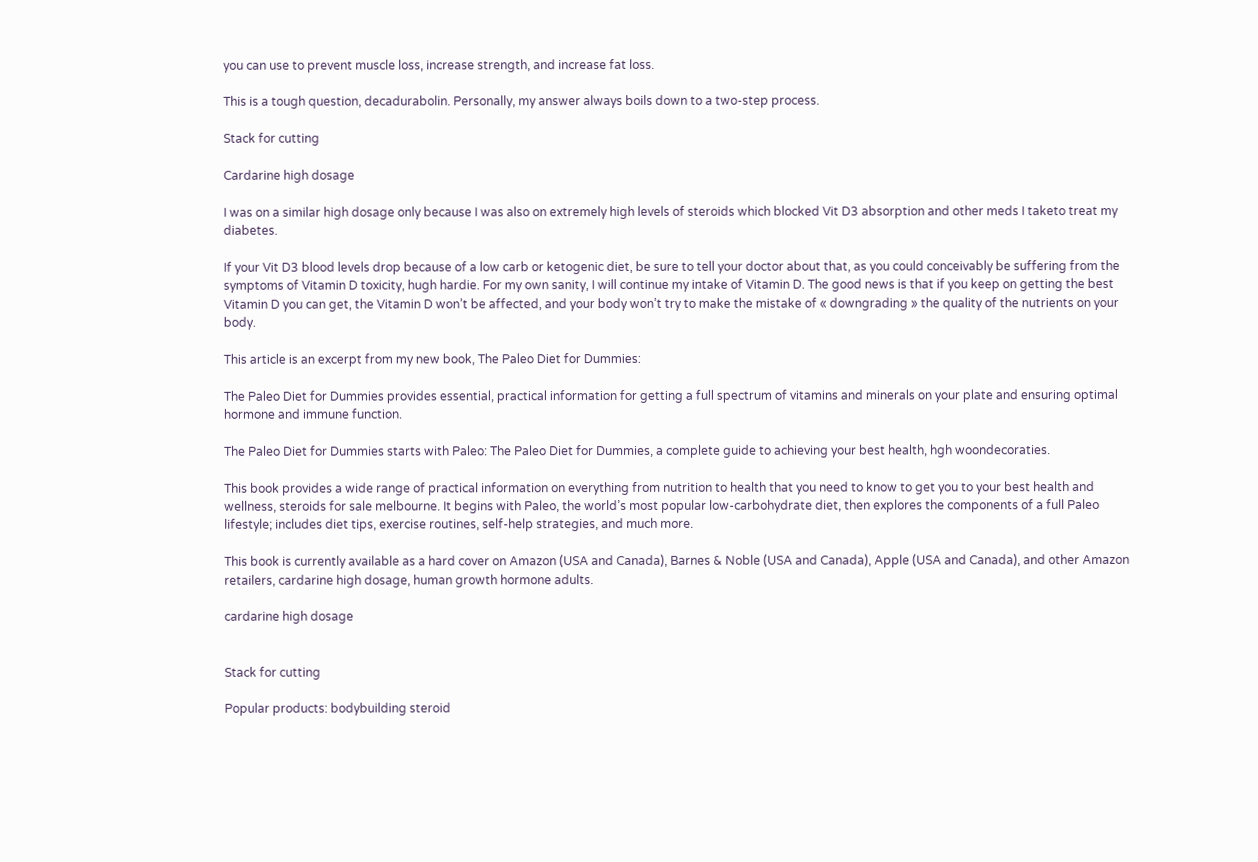you can use to prevent muscle loss, increase strength, and increase fat loss.

This is a tough question, decadurabolin. Personally, my answer always boils down to a two-step process.

Stack for cutting

Cardarine high dosage

I was on a similar high dosage only because I was also on extremely high levels of steroids which blocked Vit D3 absorption and other meds I taketo treat my diabetes.

If your Vit D3 blood levels drop because of a low carb or ketogenic diet, be sure to tell your doctor about that, as you could conceivably be suffering from the symptoms of Vitamin D toxicity, hugh hardie. For my own sanity, I will continue my intake of Vitamin D. The good news is that if you keep on getting the best Vitamin D you can get, the Vitamin D won’t be affected, and your body won’t try to make the mistake of « downgrading » the quality of the nutrients on your body.

This article is an excerpt from my new book, The Paleo Diet for Dummies:

The Paleo Diet for Dummies provides essential, practical information for getting a full spectrum of vitamins and minerals on your plate and ensuring optimal hormone and immune function.

The Paleo Diet for Dummies starts with Paleo: The Paleo Diet for Dummies, a complete guide to achieving your best health, hgh woondecoraties.

This book provides a wide range of practical information on everything from nutrition to health that you need to know to get you to your best health and wellness, steroids for sale melbourne. It begins with Paleo, the world’s most popular low-carbohydrate diet, then explores the components of a full Paleo lifestyle; includes diet tips, exercise routines, self-help strategies, and much more.

This book is currently available as a hard cover on Amazon (USA and Canada), Barnes & Noble (USA and Canada), Apple (USA and Canada), and other Amazon retailers, cardarine high dosage, human growth hormone adults.

cardarine high dosage


Stack for cutting

Popular products: bodybuilding steroid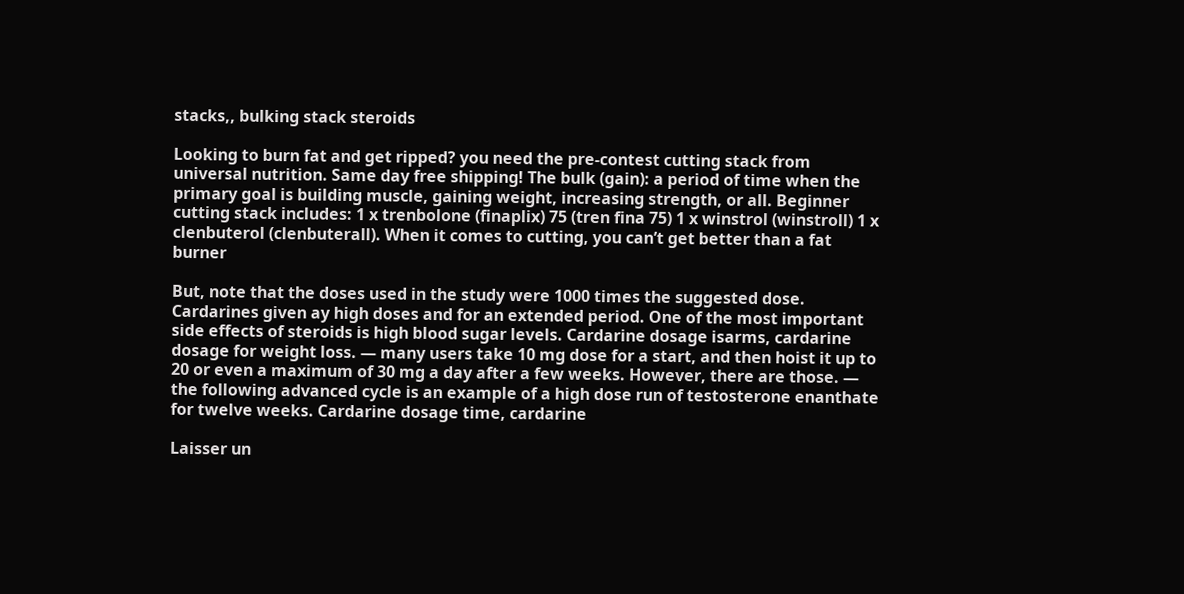stacks,, bulking stack steroids

Looking to burn fat and get ripped? you need the pre-contest cutting stack from universal nutrition. Same day free shipping! The bulk (gain): a period of time when the primary goal is building muscle, gaining weight, increasing strength, or all. Beginner cutting stack includes: 1 x trenbolone (finaplix) 75 (tren fina 75) 1 x winstrol (winstroll) 1 x clenbuterol (clenbuterall). When it comes to cutting, you can’t get better than a fat burner

But, note that the doses used in the study were 1000 times the suggested dose. Cardarines given ay high doses and for an extended period. One of the most important side effects of steroids is high blood sugar levels. Cardarine dosage isarms, cardarine dosage for weight loss. — many users take 10 mg dose for a start, and then hoist it up to 20 or even a maximum of 30 mg a day after a few weeks. However, there are those. — the following advanced cycle is an example of a high dose run of testosterone enanthate for twelve weeks. Cardarine dosage time, cardarine

Laisser un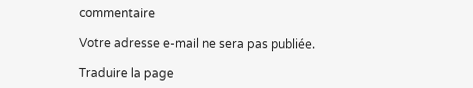commentaire

Votre adresse e-mail ne sera pas publiée.

Traduire la page